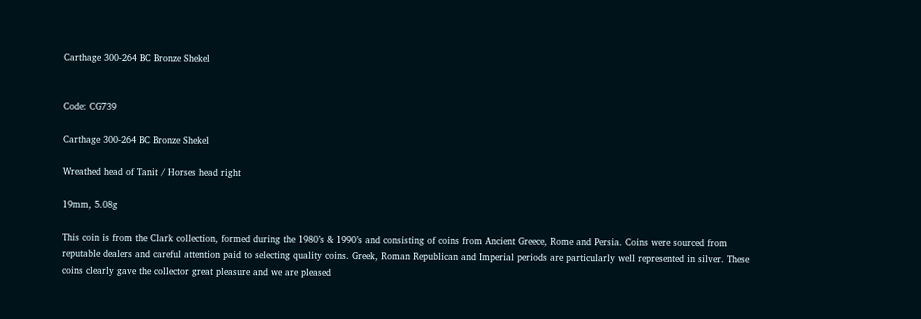Carthage 300-264 BC Bronze Shekel


Code: CG739

Carthage 300-264 BC Bronze Shekel

Wreathed head of Tanit / Horses head right

19mm, 5.08g

This coin is from the Clark collection, formed during the 1980’s & 1990’s and consisting of coins from Ancient Greece, Rome and Persia. Coins were sourced from reputable dealers and careful attention paid to selecting quality coins. Greek, Roman Republican and Imperial periods are particularly well represented in silver. These coins clearly gave the collector great pleasure and we are pleased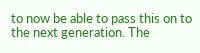to now be able to pass this on to the next generation. The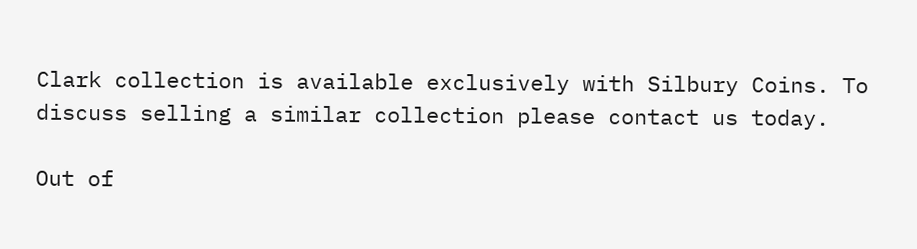Clark collection is available exclusively with Silbury Coins. To discuss selling a similar collection please contact us today.

Out of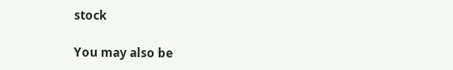stock

You may also be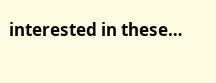interested in these…